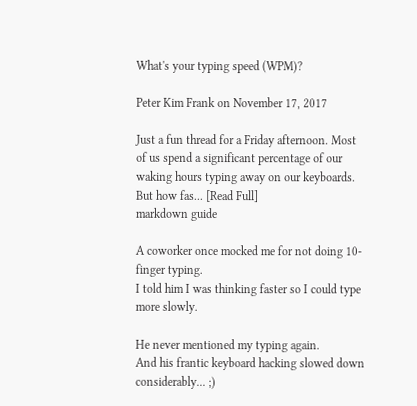What's your typing speed (WPM)?

Peter Kim Frank on November 17, 2017

Just a fun thread for a Friday afternoon. Most of us spend a significant percentage of our waking hours typing away on our keyboards. But how fas... [Read Full]
markdown guide

A coworker once mocked me for not doing 10-finger typing.
I told him I was thinking faster so I could type more slowly.

He never mentioned my typing again.
And his frantic keyboard hacking slowed down considerably... ;)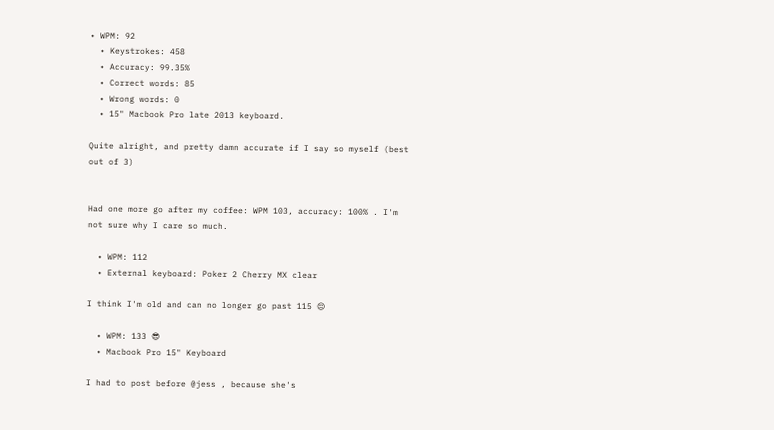• WPM: 92
  • Keystrokes: 458
  • Accuracy: 99.35%
  • Correct words: 85
  • Wrong words: 0
  • 15" Macbook Pro late 2013 keyboard.

Quite alright, and pretty damn accurate if I say so myself (best out of 3)


Had one more go after my coffee: WPM 103, accuracy: 100% . I'm not sure why I care so much.

  • WPM: 112
  • External keyboard: Poker 2 Cherry MX clear

I think I'm old and can no longer go past 115 😔

  • WPM: 133 😎
  • Macbook Pro 15" Keyboard

I had to post before @jess , because she's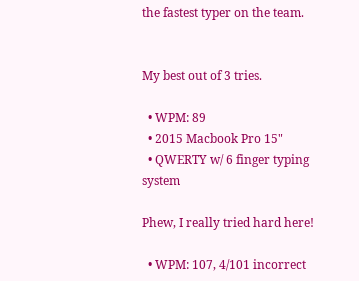the fastest typer on the team.


My best out of 3 tries.

  • WPM: 89
  • 2015 Macbook Pro 15"
  • QWERTY w/ 6 finger typing system

Phew, I really tried hard here!

  • WPM: 107, 4/101 incorrect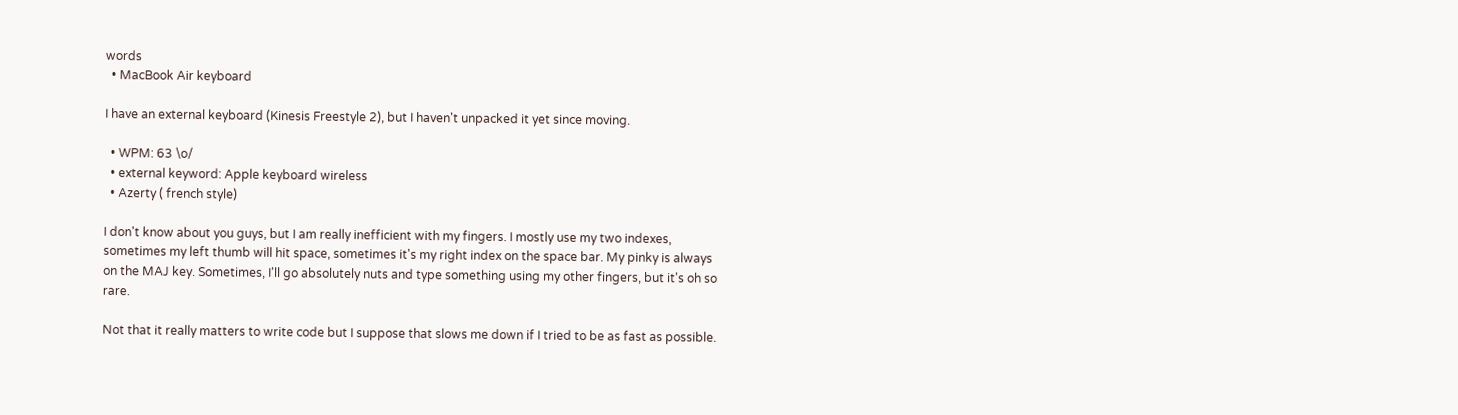words
  • MacBook Air keyboard

I have an external keyboard (Kinesis Freestyle 2), but I haven't unpacked it yet since moving.

  • WPM: 63 \o/
  • external keyword: Apple keyboard wireless
  • Azerty ( french style)

I don't know about you guys, but I am really inefficient with my fingers. I mostly use my two indexes, sometimes my left thumb will hit space, sometimes it's my right index on the space bar. My pinky is always on the MAJ key. Sometimes, I'll go absolutely nuts and type something using my other fingers, but it's oh so rare.

Not that it really matters to write code but I suppose that slows me down if I tried to be as fast as possible.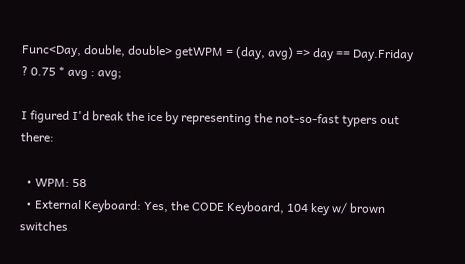Func<Day, double, double> getWPM = (day, avg) => day == Day.Friday ? 0.75 * avg : avg;

I figured I'd break the ice by representing the not-so-fast typers out there:

  • WPM: 58
  • External Keyboard: Yes, the CODE Keyboard, 104 key w/ brown switches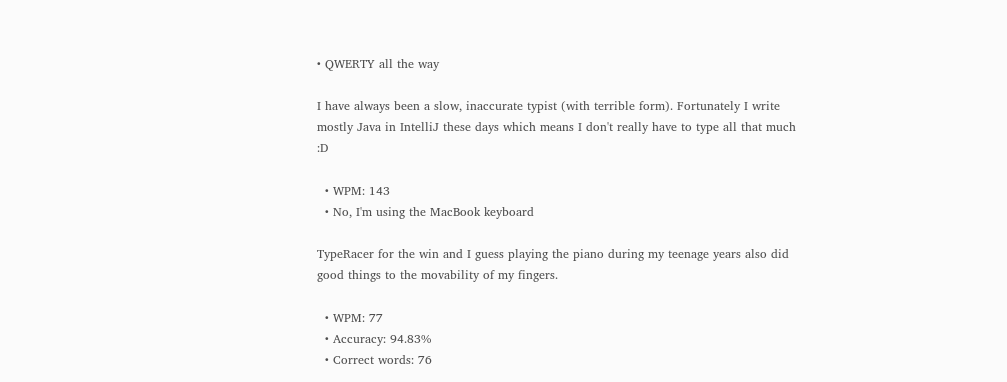• QWERTY all the way

I have always been a slow, inaccurate typist (with terrible form). Fortunately I write mostly Java in IntelliJ these days which means I don't really have to type all that much :D

  • WPM: 143
  • No, I'm using the MacBook keyboard

TypeRacer for the win and I guess playing the piano during my teenage years also did good things to the movability of my fingers.

  • WPM: 77
  • Accuracy: 94.83%
  • Correct words: 76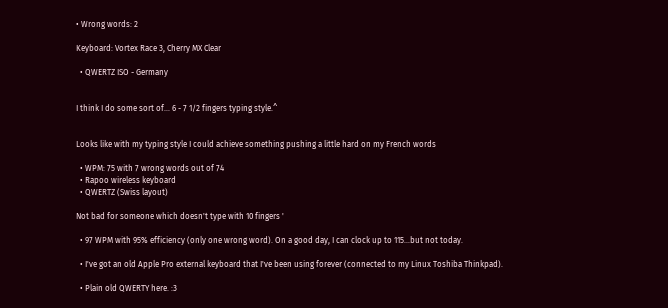• Wrong words: 2

Keyboard: Vortex Race 3, Cherry MX Clear

  • QWERTZ ISO - Germany


I think I do some sort of... 6 - 7 1/2 fingers typing style.^


Looks like with my typing style I could achieve something pushing a little hard on my French words

  • WPM: 75 with 7 wrong words out of 74
  • Rapoo wireless keyboard
  • QWERTZ (Swiss layout)

Not bad for someone which doesn't type with 10 fingers '

  • 97 WPM with 95% efficiency (only one wrong word). On a good day, I can clock up to 115...but not today.

  • I've got an old Apple Pro external keyboard that I've been using forever (connected to my Linux Toshiba Thinkpad).

  • Plain old QWERTY here. :3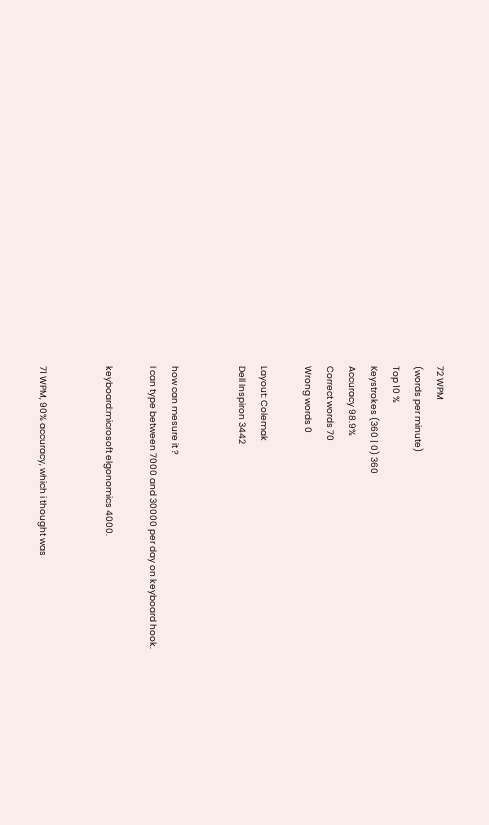72 WPM
(words per minute)
Top 10 %
Keystrokes (360 | 0) 360
Accuracy 98.9%
Correct words 70
Wrong words 0

Layout: Colemak
Dell Inspiron 3442


how can mesure it ?
I can type between 7000 and 30000 per day on keyboard hook.

keyboard:microsoft elgonomics 4000.


71 WPM, 90% accuracy, which i thought was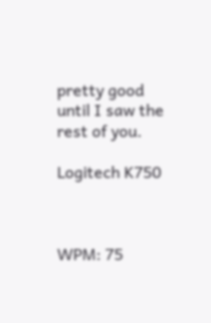pretty good until I saw the rest of you.

Logitech K750



WPM: 75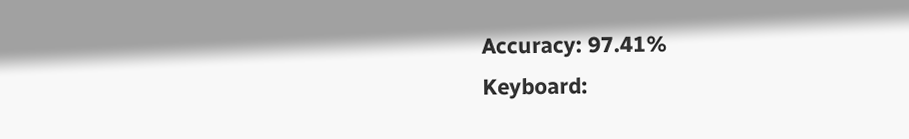Accuracy: 97.41%
Keyboard: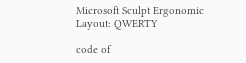Microsoft Sculpt Ergonomic
Layout: QWERTY

code of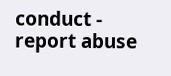conduct - report abuse